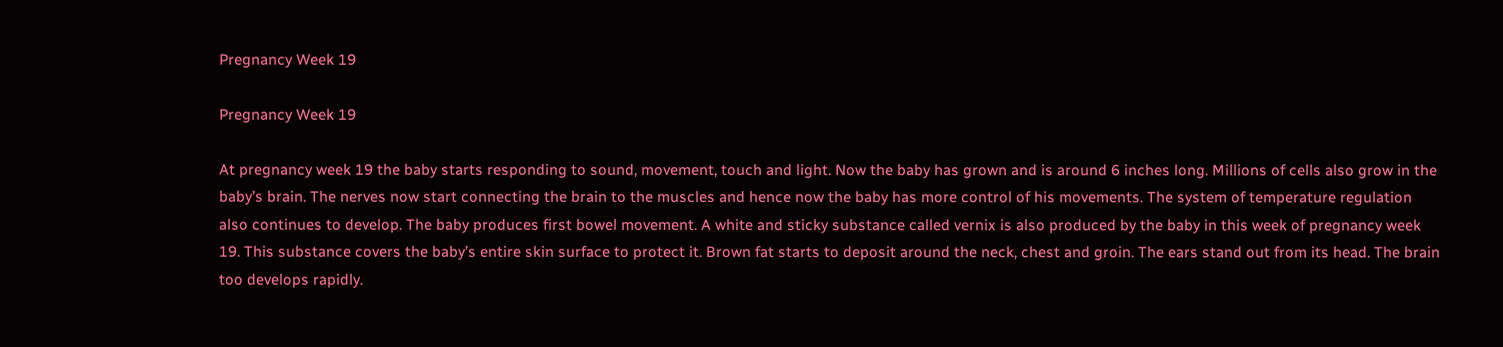Pregnancy Week 19

Pregnancy Week 19

At pregnancy week 19 the baby starts responding to sound, movement, touch and light. Now the baby has grown and is around 6 inches long. Millions of cells also grow in the baby’s brain. The nerves now start connecting the brain to the muscles and hence now the baby has more control of his movements. The system of temperature regulation also continues to develop. The baby produces first bowel movement. A white and sticky substance called vernix is also produced by the baby in this week of pregnancy week 19. This substance covers the baby’s entire skin surface to protect it. Brown fat starts to deposit around the neck, chest and groin. The ears stand out from its head. The brain too develops rapidly.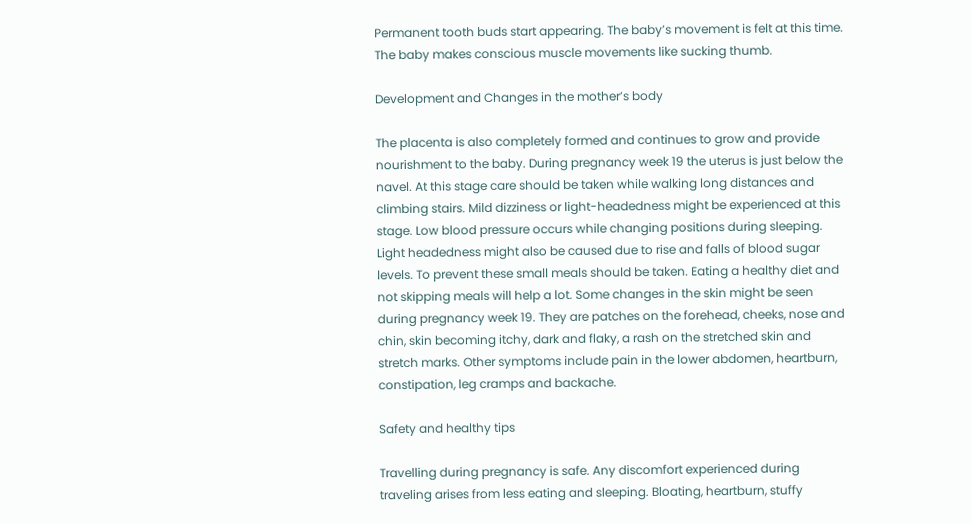Permanent tooth buds start appearing. The baby’s movement is felt at this time. The baby makes conscious muscle movements like sucking thumb.

Development and Changes in the mother’s body

The placenta is also completely formed and continues to grow and provide nourishment to the baby. During pregnancy week 19 the uterus is just below the navel. At this stage care should be taken while walking long distances and climbing stairs. Mild dizziness or light-headedness might be experienced at this stage. Low blood pressure occurs while changing positions during sleeping. Light headedness might also be caused due to rise and falls of blood sugar levels. To prevent these small meals should be taken. Eating a healthy diet and not skipping meals will help a lot. Some changes in the skin might be seen during pregnancy week 19. They are patches on the forehead, cheeks, nose and chin, skin becoming itchy, dark and flaky, a rash on the stretched skin and stretch marks. Other symptoms include pain in the lower abdomen, heartburn, constipation, leg cramps and backache.

Safety and healthy tips

Travelling during pregnancy is safe. Any discomfort experienced during traveling arises from less eating and sleeping. Bloating, heartburn, stuffy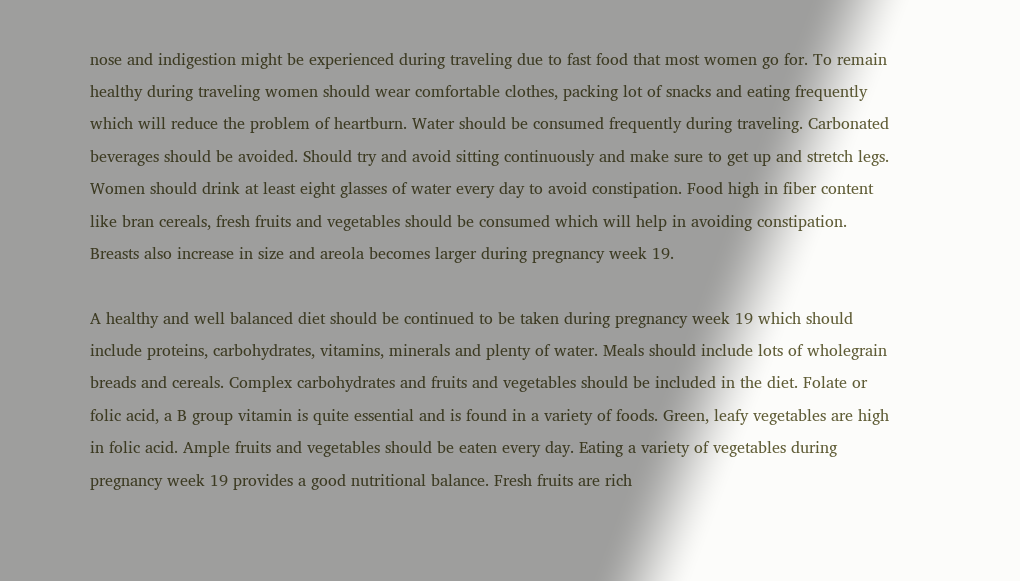nose and indigestion might be experienced during traveling due to fast food that most women go for. To remain healthy during traveling women should wear comfortable clothes, packing lot of snacks and eating frequently which will reduce the problem of heartburn. Water should be consumed frequently during traveling. Carbonated beverages should be avoided. Should try and avoid sitting continuously and make sure to get up and stretch legs. Women should drink at least eight glasses of water every day to avoid constipation. Food high in fiber content like bran cereals, fresh fruits and vegetables should be consumed which will help in avoiding constipation. Breasts also increase in size and areola becomes larger during pregnancy week 19.

A healthy and well balanced diet should be continued to be taken during pregnancy week 19 which should include proteins, carbohydrates, vitamins, minerals and plenty of water. Meals should include lots of wholegrain breads and cereals. Complex carbohydrates and fruits and vegetables should be included in the diet. Folate or folic acid, a B group vitamin is quite essential and is found in a variety of foods. Green, leafy vegetables are high in folic acid. Ample fruits and vegetables should be eaten every day. Eating a variety of vegetables during pregnancy week 19 provides a good nutritional balance. Fresh fruits are rich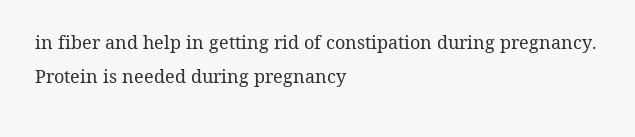in fiber and help in getting rid of constipation during pregnancy. Protein is needed during pregnancy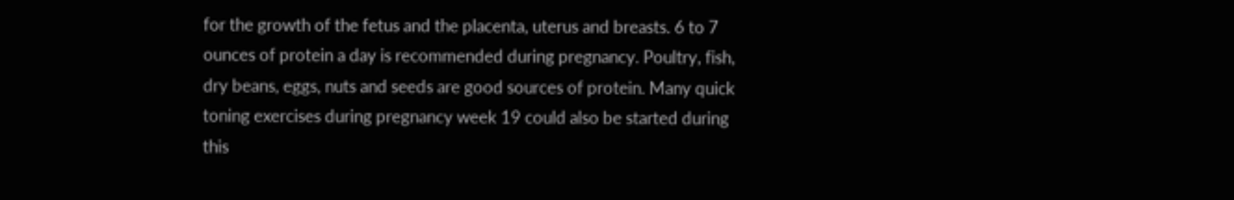for the growth of the fetus and the placenta, uterus and breasts. 6 to 7 ounces of protein a day is recommended during pregnancy. Poultry, fish, dry beans, eggs, nuts and seeds are good sources of protein. Many quick toning exercises during pregnancy week 19 could also be started during this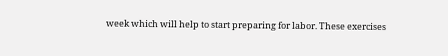week which will help to start preparing for labor. These exercises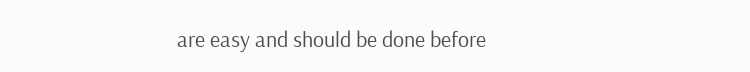are easy and should be done before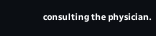consulting the physician.